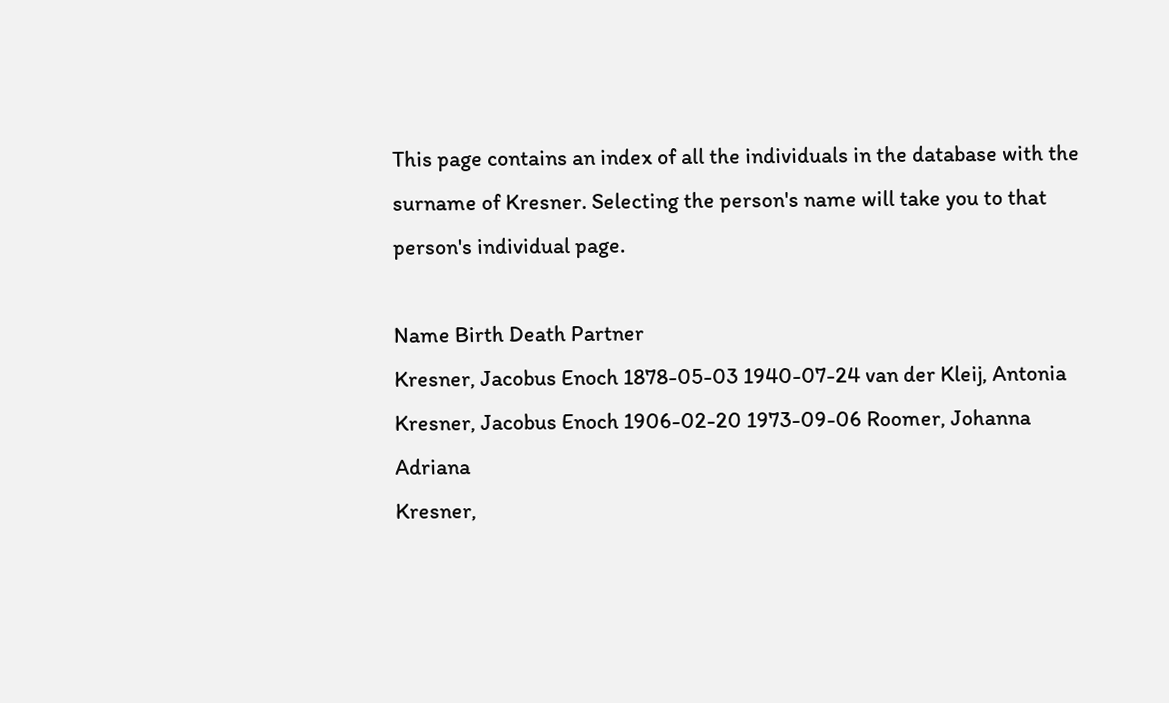This page contains an index of all the individuals in the database with the surname of Kresner. Selecting the person's name will take you to that person's individual page.

Name Birth Death Partner
Kresner, Jacobus Enoch 1878-05-03 1940-07-24 van der Kleij, Antonia
Kresner, Jacobus Enoch 1906-02-20 1973-09-06 Roomer, Johanna Adriana
Kresner,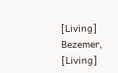[Living]     Bezemer, [Living]